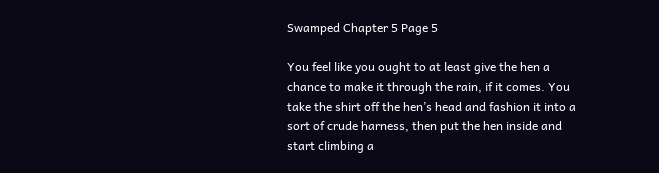Swamped Chapter 5 Page 5

You feel like you ought to at least give the hen a chance to make it through the rain, if it comes. You take the shirt off the hen’s head and fashion it into a sort of crude harness, then put the hen inside and start climbing a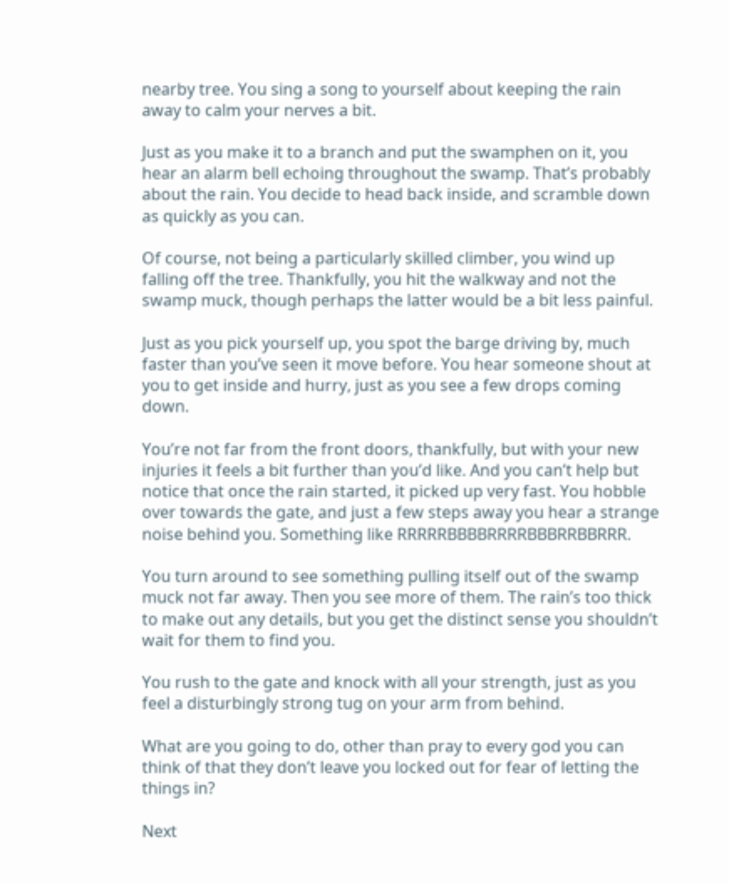nearby tree. You sing a song to yourself about keeping the rain away to calm your nerves a bit.

Just as you make it to a branch and put the swamphen on it, you hear an alarm bell echoing throughout the swamp. That’s probably about the rain. You decide to head back inside, and scramble down as quickly as you can.

Of course, not being a particularly skilled climber, you wind up falling off the tree. Thankfully, you hit the walkway and not the swamp muck, though perhaps the latter would be a bit less painful.

Just as you pick yourself up, you spot the barge driving by, much faster than you’ve seen it move before. You hear someone shout at you to get inside and hurry, just as you see a few drops coming down.

You’re not far from the front doors, thankfully, but with your new injuries it feels a bit further than you’d like. And you can’t help but notice that once the rain started, it picked up very fast. You hobble over towards the gate, and just a few steps away you hear a strange noise behind you. Something like RRRRRBBBBRRRRBBBRRBBRRR.

You turn around to see something pulling itself out of the swamp muck not far away. Then you see more of them. The rain’s too thick to make out any details, but you get the distinct sense you shouldn’t wait for them to find you.

You rush to the gate and knock with all your strength, just as you feel a disturbingly strong tug on your arm from behind.

What are you going to do, other than pray to every god you can think of that they don’t leave you locked out for fear of letting the things in?

Next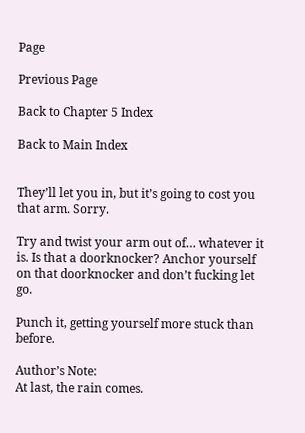Page

Previous Page

Back to Chapter 5 Index

Back to Main Index


They’ll let you in, but it’s going to cost you that arm. Sorry.

Try and twist your arm out of… whatever it is. Is that a doorknocker? Anchor yourself on that doorknocker and don’t fucking let go.

Punch it, getting yourself more stuck than before.

Author’s Note:
At last, the rain comes.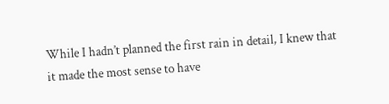While I hadn’t planned the first rain in detail, I knew that it made the most sense to have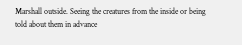Marshall outside. Seeing the creatures from the inside or being told about them in advance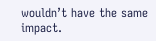wouldn’t have the same impact.